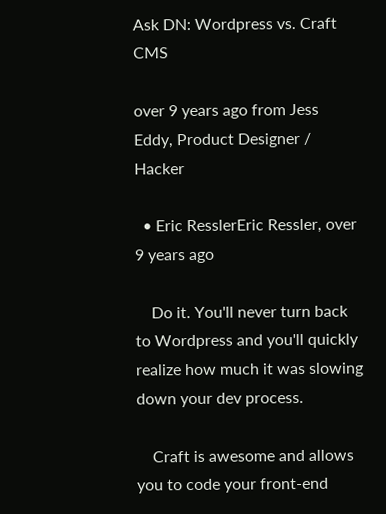Ask DN: Wordpress vs. Craft CMS

over 9 years ago from Jess Eddy, Product Designer / Hacker

  • Eric ResslerEric Ressler, over 9 years ago

    Do it. You'll never turn back to Wordpress and you'll quickly realize how much it was slowing down your dev process.

    Craft is awesome and allows you to code your front-end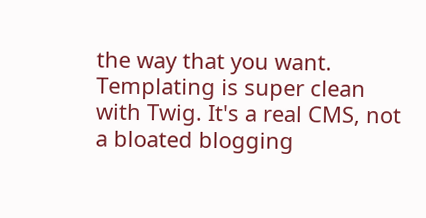the way that you want. Templating is super clean with Twig. It's a real CMS, not a bloated blogging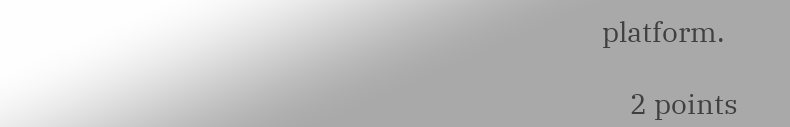platform.

    2 points